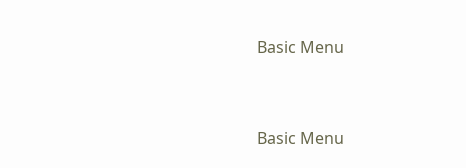Basic Menu


Basic Menu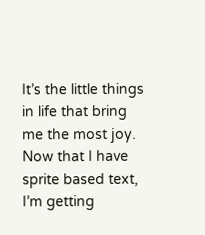It’s the little things in life that bring me the most joy. Now that I have sprite based text, I’m getting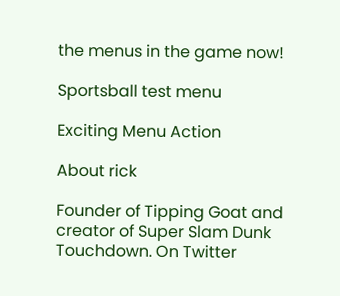the menus in the game now!

Sportsball test menu

Exciting Menu Action

About rick

Founder of Tipping Goat and creator of Super Slam Dunk Touchdown. On Twitter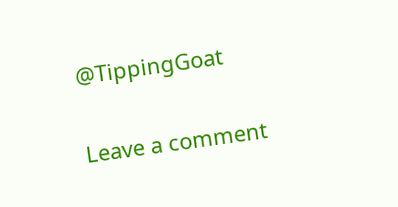@TippingGoat

Leave a comment